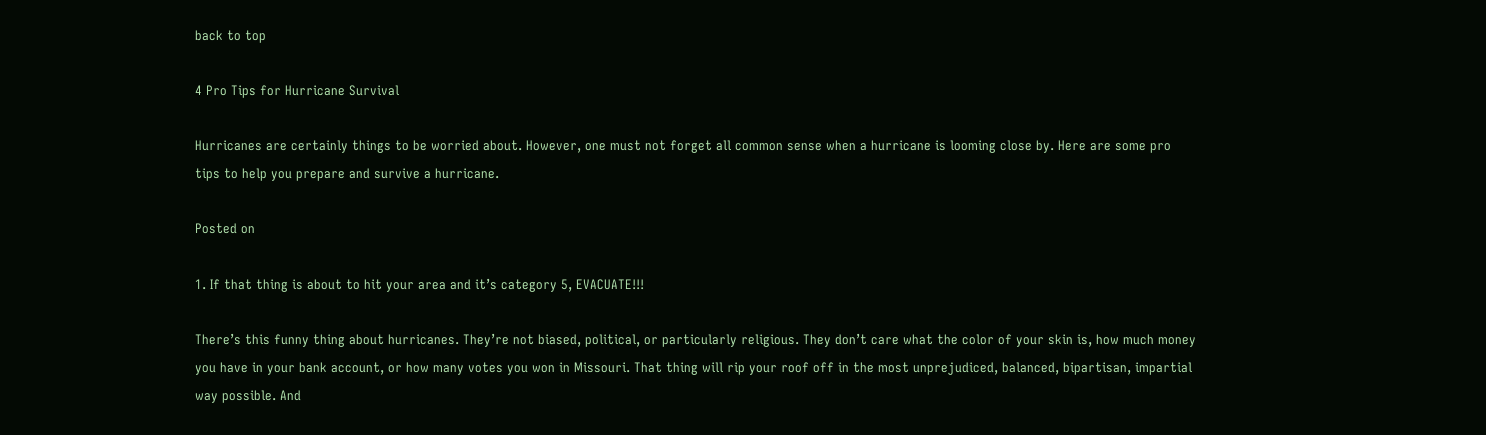back to top

4 Pro Tips for Hurricane Survival

Hurricanes are certainly things to be worried about. However, one must not forget all common sense when a hurricane is looming close by. Here are some pro tips to help you prepare and survive a hurricane.

Posted on

1. If that thing is about to hit your area and it’s category 5, EVACUATE!!!

There’s this funny thing about hurricanes. They’re not biased, political, or particularly religious. They don’t care what the color of your skin is, how much money you have in your bank account, or how many votes you won in Missouri. That thing will rip your roof off in the most unprejudiced, balanced, bipartisan, impartial way possible. And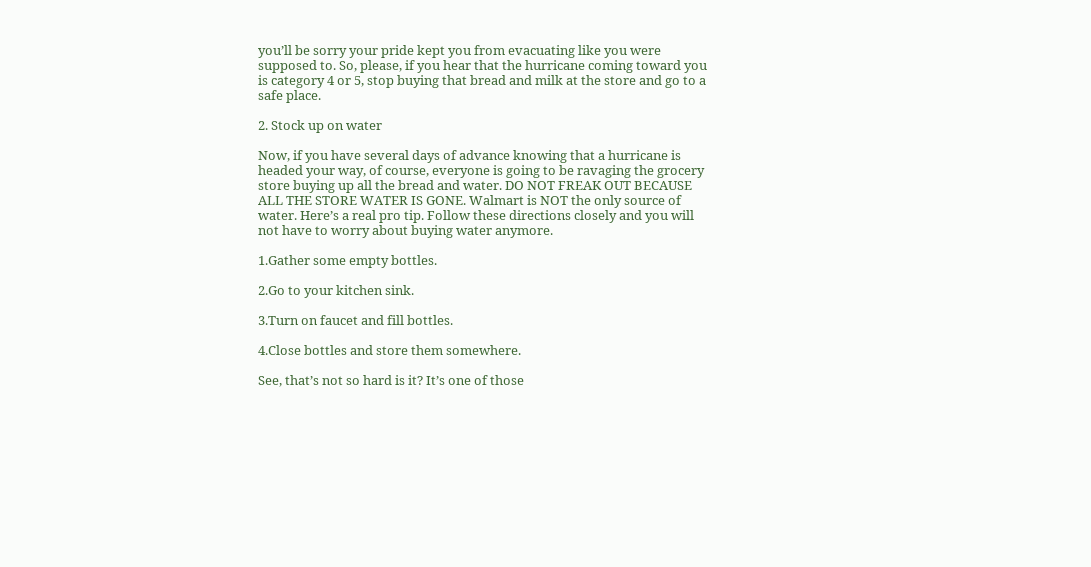you’ll be sorry your pride kept you from evacuating like you were supposed to. So, please, if you hear that the hurricane coming toward you is category 4 or 5, stop buying that bread and milk at the store and go to a safe place.

2. Stock up on water

Now, if you have several days of advance knowing that a hurricane is headed your way, of course, everyone is going to be ravaging the grocery store buying up all the bread and water. DO NOT FREAK OUT BECAUSE ALL THE STORE WATER IS GONE. Walmart is NOT the only source of water. Here’s a real pro tip. Follow these directions closely and you will not have to worry about buying water anymore.

1.Gather some empty bottles.

2.Go to your kitchen sink.

3.Turn on faucet and fill bottles.

4.Close bottles and store them somewhere.

See, that’s not so hard is it? It’s one of those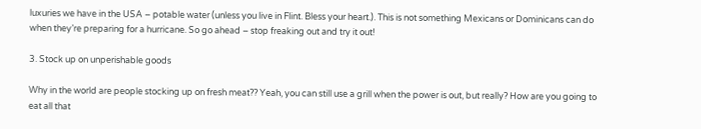luxuries we have in the USA – potable water (unless you live in Flint. Bless your heart.). This is not something Mexicans or Dominicans can do when they’re preparing for a hurricane. So go ahead – stop freaking out and try it out!

3. Stock up on unperishable goods

Why in the world are people stocking up on fresh meat?? Yeah, you can still use a grill when the power is out, but really? How are you going to eat all that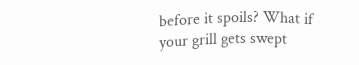before it spoils? What if your grill gets swept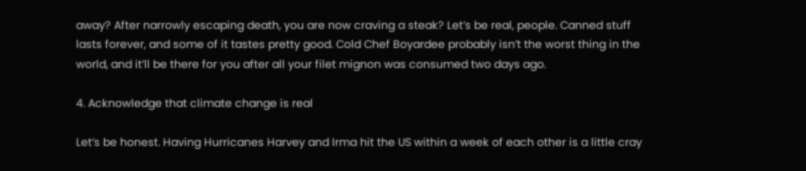away? After narrowly escaping death, you are now craving a steak? Let’s be real, people. Canned stuff lasts forever, and some of it tastes pretty good. Cold Chef Boyardee probably isn’t the worst thing in the world, and it’ll be there for you after all your filet mignon was consumed two days ago.

4. Acknowledge that climate change is real

Let’s be honest. Having Hurricanes Harvey and Irma hit the US within a week of each other is a little cray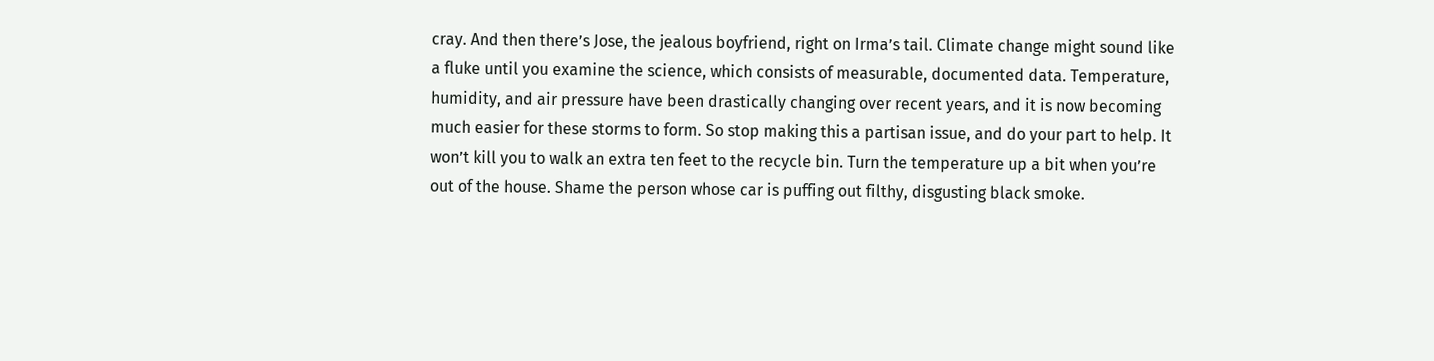cray. And then there’s Jose, the jealous boyfriend, right on Irma’s tail. Climate change might sound like a fluke until you examine the science, which consists of measurable, documented data. Temperature, humidity, and air pressure have been drastically changing over recent years, and it is now becoming much easier for these storms to form. So stop making this a partisan issue, and do your part to help. It won’t kill you to walk an extra ten feet to the recycle bin. Turn the temperature up a bit when you’re out of the house. Shame the person whose car is puffing out filthy, disgusting black smoke.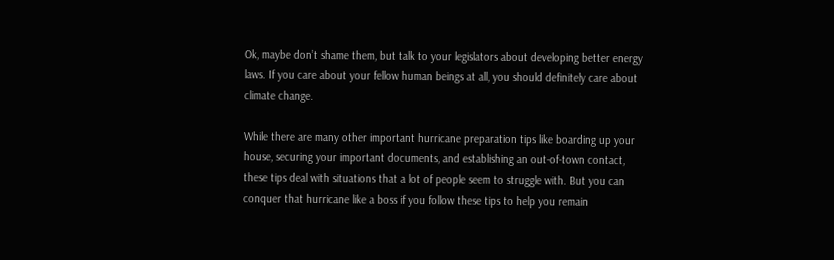Ok, maybe don’t shame them, but talk to your legislators about developing better energy laws. If you care about your fellow human beings at all, you should definitely care about climate change.

While there are many other important hurricane preparation tips like boarding up your house, securing your important documents, and establishing an out-of-town contact, these tips deal with situations that a lot of people seem to struggle with. But you can conquer that hurricane like a boss if you follow these tips to help you remain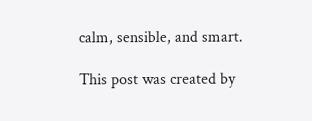calm, sensible, and smart.

This post was created by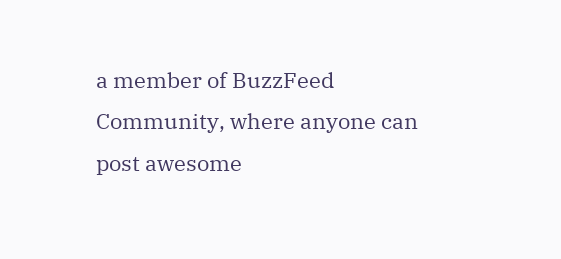a member of BuzzFeed Community, where anyone can post awesome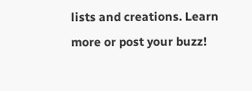lists and creations. Learn more or post your buzz!